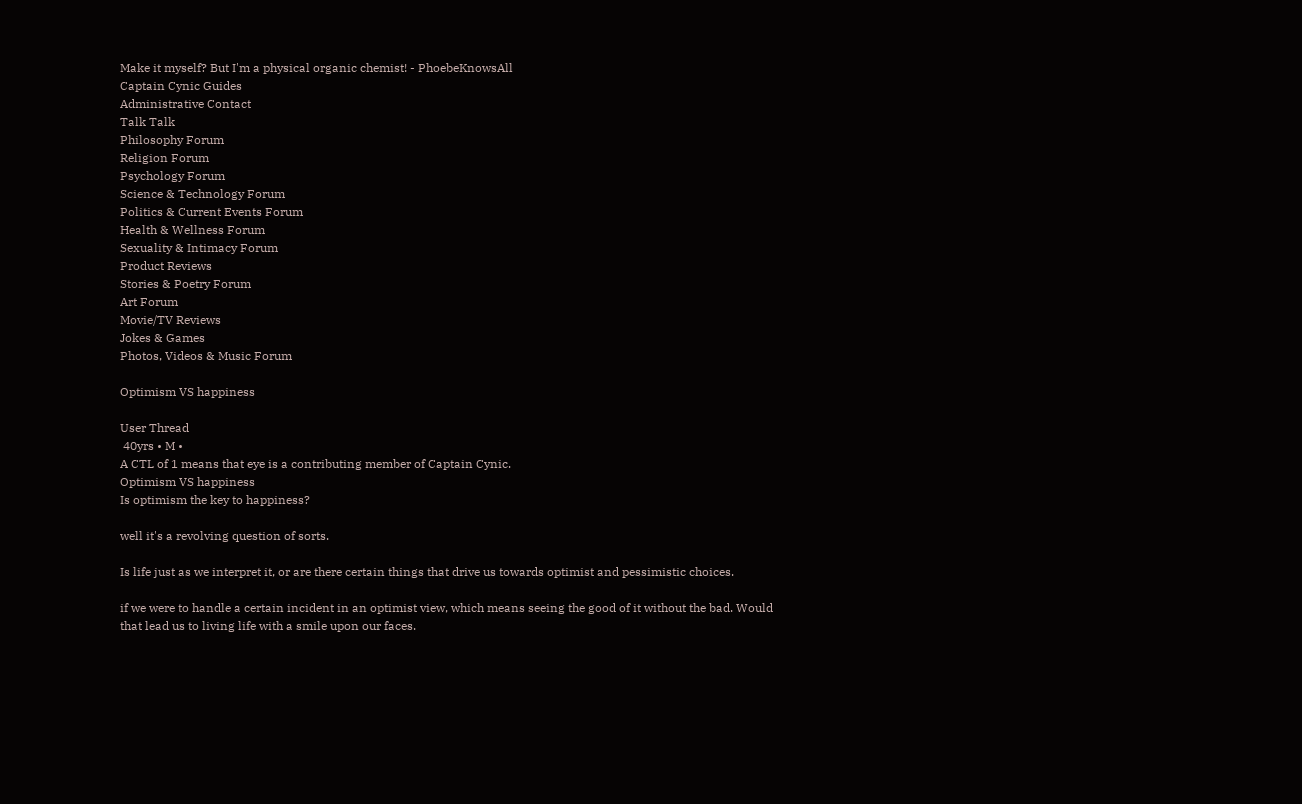Make it myself? But I'm a physical organic chemist! - PhoebeKnowsAll
Captain Cynic Guides
Administrative Contact
Talk Talk
Philosophy Forum
Religion Forum
Psychology Forum
Science & Technology Forum
Politics & Current Events Forum
Health & Wellness Forum
Sexuality & Intimacy Forum
Product Reviews
Stories & Poetry Forum
Art Forum
Movie/TV Reviews
Jokes & Games
Photos, Videos & Music Forum

Optimism VS happiness

User Thread
 40yrs • M •
A CTL of 1 means that eye is a contributing member of Captain Cynic.
Optimism VS happiness
Is optimism the key to happiness?

well it's a revolving question of sorts.

Is life just as we interpret it, or are there certain things that drive us towards optimist and pessimistic choices.

if we were to handle a certain incident in an optimist view, which means seeing the good of it without the bad. Would that lead us to living life with a smile upon our faces.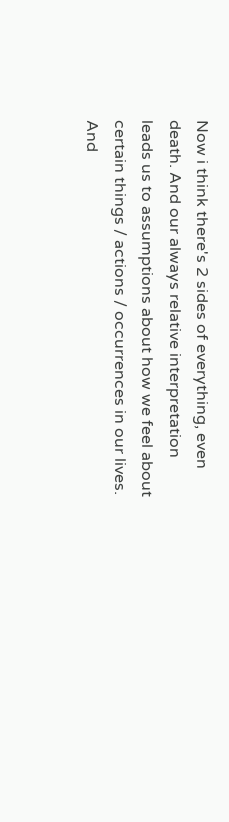Now i think there's 2 sides of everything, even death. And our always relative interpretation leads us to assumptions about how we feel about certain things / actions / occurrences in our lives. And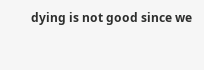dying is not good since we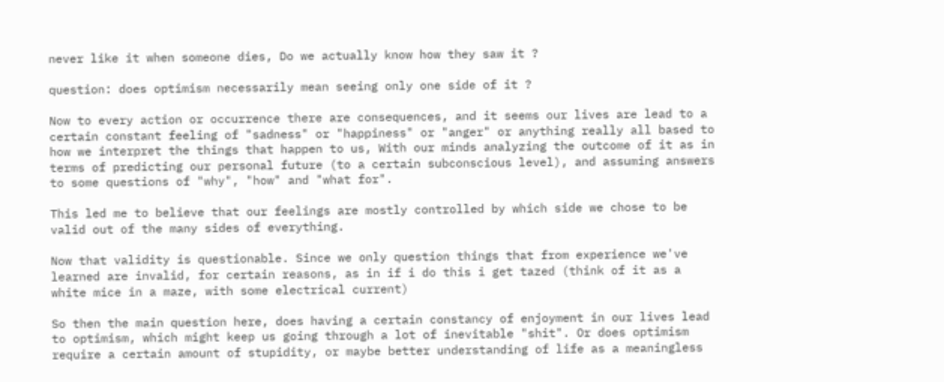never like it when someone dies, Do we actually know how they saw it ?

question: does optimism necessarily mean seeing only one side of it ?

Now to every action or occurrence there are consequences, and it seems our lives are lead to a certain constant feeling of "sadness" or "happiness" or "anger" or anything really all based to how we interpret the things that happen to us, With our minds analyzing the outcome of it as in terms of predicting our personal future (to a certain subconscious level), and assuming answers to some questions of "why", "how" and "what for".

This led me to believe that our feelings are mostly controlled by which side we chose to be valid out of the many sides of everything.

Now that validity is questionable. Since we only question things that from experience we've learned are invalid, for certain reasons, as in if i do this i get tazed (think of it as a white mice in a maze, with some electrical current)

So then the main question here, does having a certain constancy of enjoyment in our lives lead to optimism, which might keep us going through a lot of inevitable "shit". Or does optimism require a certain amount of stupidity, or maybe better understanding of life as a meaningless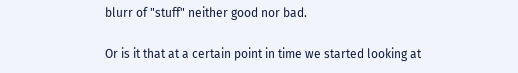blurr of "stuff" neither good nor bad.

Or is it that at a certain point in time we started looking at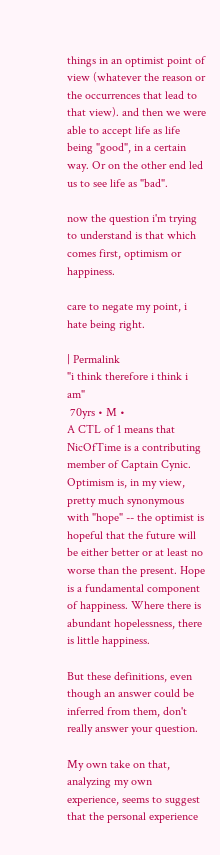things in an optimist point of view (whatever the reason or the occurrences that lead to that view). and then we were able to accept life as life being "good", in a certain way. Or on the other end led us to see life as "bad".

now the question i'm trying to understand is that which comes first, optimism or happiness.

care to negate my point, i hate being right.

| Permalink
"i think therefore i think i am"
 70yrs • M •
A CTL of 1 means that NicOfTime is a contributing member of Captain Cynic.
Optimism is, in my view, pretty much synonymous with "hope" -- the optimist is hopeful that the future will be either better or at least no worse than the present. Hope is a fundamental component of happiness. Where there is abundant hopelessness, there is little happiness.

But these definitions, even though an answer could be inferred from them, don't really answer your question.

My own take on that, analyzing my own experience, seems to suggest that the personal experience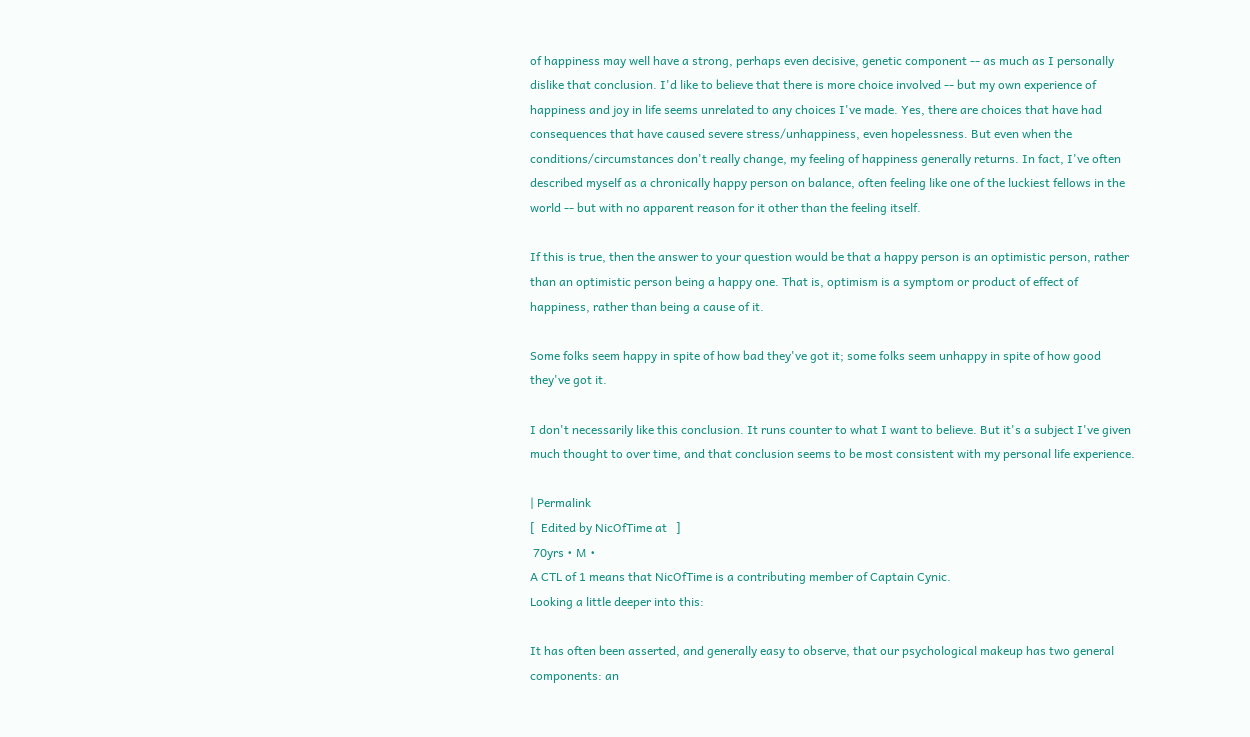of happiness may well have a strong, perhaps even decisive, genetic component -- as much as I personally dislike that conclusion. I'd like to believe that there is more choice involved -- but my own experience of happiness and joy in life seems unrelated to any choices I've made. Yes, there are choices that have had consequences that have caused severe stress/unhappiness, even hopelessness. But even when the conditions/circumstances don't really change, my feeling of happiness generally returns. In fact, I've often described myself as a chronically happy person on balance, often feeling like one of the luckiest fellows in the world -- but with no apparent reason for it other than the feeling itself.

If this is true, then the answer to your question would be that a happy person is an optimistic person, rather than an optimistic person being a happy one. That is, optimism is a symptom or product of effect of happiness, rather than being a cause of it.

Some folks seem happy in spite of how bad they've got it; some folks seem unhappy in spite of how good they've got it.

I don't necessarily like this conclusion. It runs counter to what I want to believe. But it's a subject I've given much thought to over time, and that conclusion seems to be most consistent with my personal life experience.

| Permalink
[  Edited by NicOfTime at   ]
 70yrs • M •
A CTL of 1 means that NicOfTime is a contributing member of Captain Cynic.
Looking a little deeper into this:

It has often been asserted, and generally easy to observe, that our psychological makeup has two general components: an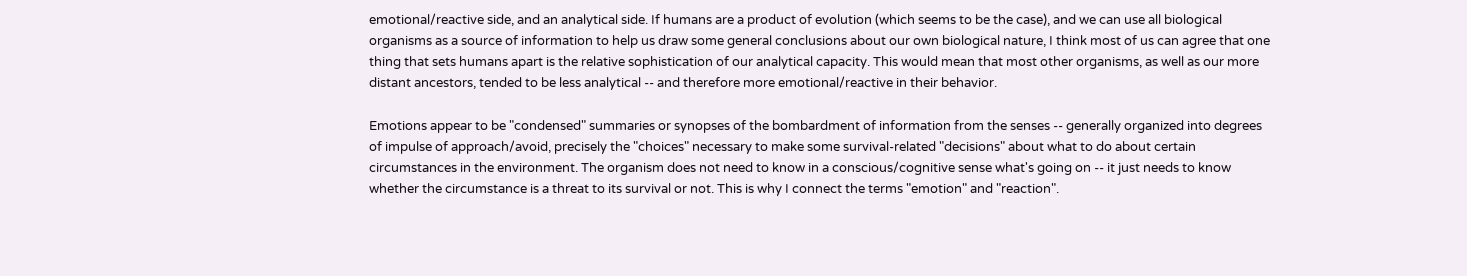emotional/reactive side, and an analytical side. If humans are a product of evolution (which seems to be the case), and we can use all biological organisms as a source of information to help us draw some general conclusions about our own biological nature, I think most of us can agree that one thing that sets humans apart is the relative sophistication of our analytical capacity. This would mean that most other organisms, as well as our more distant ancestors, tended to be less analytical -- and therefore more emotional/reactive in their behavior.

Emotions appear to be "condensed" summaries or synopses of the bombardment of information from the senses -- generally organized into degrees of impulse of approach/avoid, precisely the "choices" necessary to make some survival-related "decisions" about what to do about certain circumstances in the environment. The organism does not need to know in a conscious/cognitive sense what's going on -- it just needs to know whether the circumstance is a threat to its survival or not. This is why I connect the terms "emotion" and "reaction".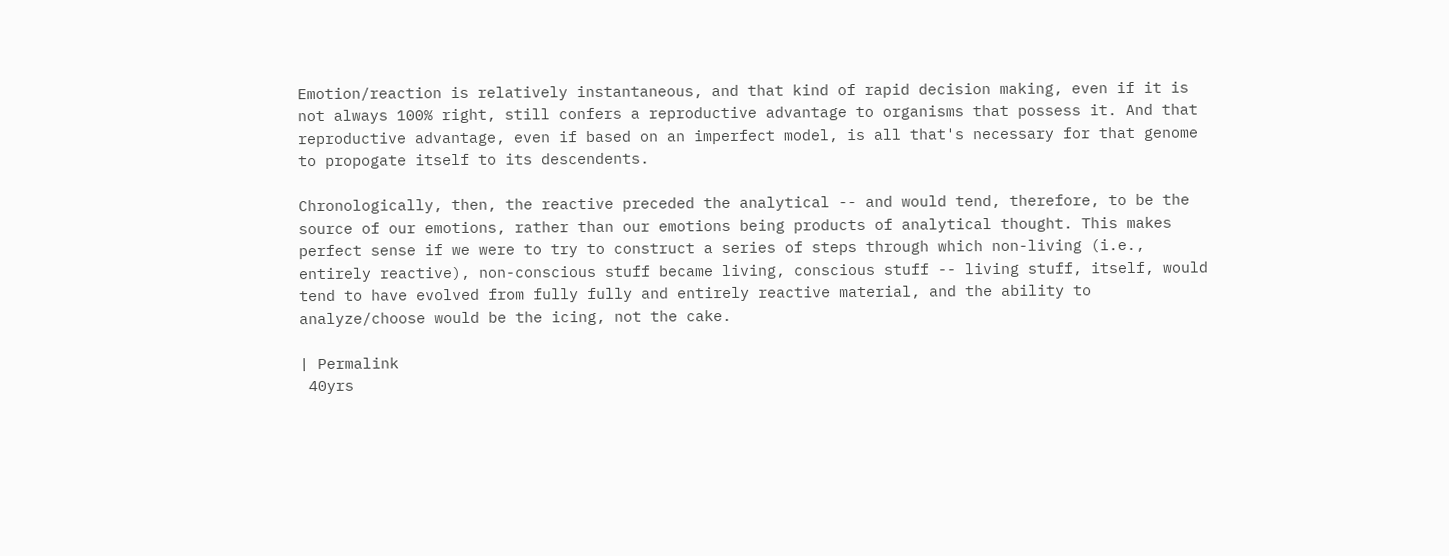Emotion/reaction is relatively instantaneous, and that kind of rapid decision making, even if it is not always 100% right, still confers a reproductive advantage to organisms that possess it. And that reproductive advantage, even if based on an imperfect model, is all that's necessary for that genome to propogate itself to its descendents.

Chronologically, then, the reactive preceded the analytical -- and would tend, therefore, to be the source of our emotions, rather than our emotions being products of analytical thought. This makes perfect sense if we were to try to construct a series of steps through which non-living (i.e., entirely reactive), non-conscious stuff became living, conscious stuff -- living stuff, itself, would tend to have evolved from fully fully and entirely reactive material, and the ability to analyze/choose would be the icing, not the cake.

| Permalink
 40yrs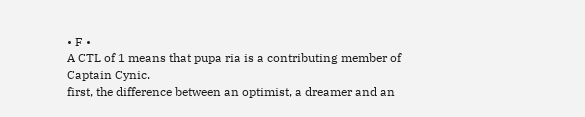• F •
A CTL of 1 means that pupa ria is a contributing member of Captain Cynic.
first, the difference between an optimist, a dreamer and an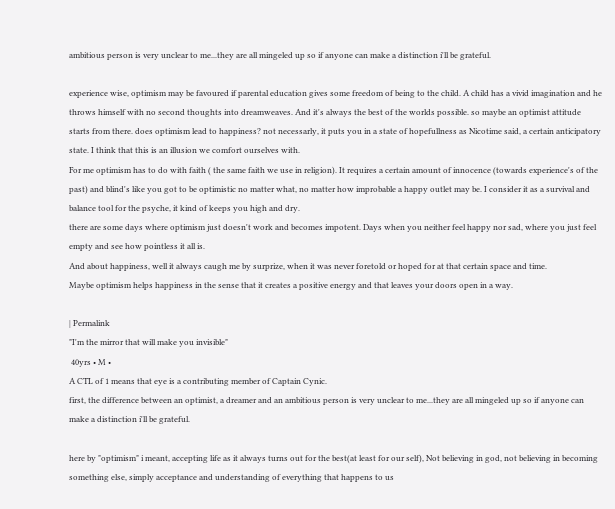ambitious person is very unclear to me...they are all mingeled up so if anyone can make a distinction i'll be grateful.

experience wise, optimism may be favoured if parental education gives some freedom of being to the child. A child has a vivid imagination and he throws himself with no second thoughts into dreamweaves. And it's always the best of the worlds possible. so maybe an optimist attitude starts from there. does optimism lead to happiness? not necessarly, it puts you in a state of hopefullness as Nicotime said, a certain anticipatory state. I think that this is an illusion we comfort ourselves with.
For me optimism has to do with faith ( the same faith we use in religion). It requires a certain amount of innocence (towards experience's of the past) and blind's like you got to be optimistic no matter what, no matter how improbable a happy outlet may be. I consider it as a survival and balance tool for the psyche, it kind of keeps you high and dry.
there are some days where optimism just doesn't work and becomes impotent. Days when you neither feel happy nor sad, where you just feel empty and see how pointless it all is.
And about happiness, well it always caugh me by surprize, when it was never foretold or hoped for at that certain space and time.
Maybe optimism helps happiness in the sense that it creates a positive energy and that leaves your doors open in a way.

| Permalink
"I'm the mirror that will make you invisible"
 40yrs • M •
A CTL of 1 means that eye is a contributing member of Captain Cynic.
first, the difference between an optimist, a dreamer and an ambitious person is very unclear to me...they are all mingeled up so if anyone can make a distinction i'll be grateful.

here by "optimism" i meant, accepting life as it always turns out for the best(at least for our self), Not believing in god, not believing in becoming something else, simply acceptance and understanding of everything that happens to us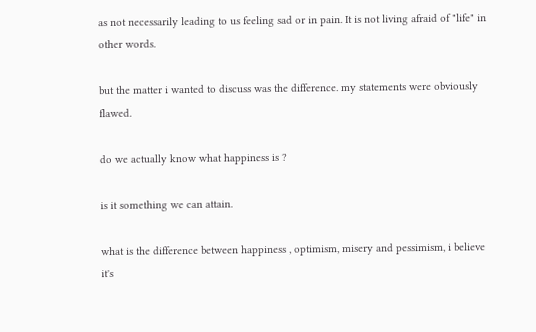as not necessarily leading to us feeling sad or in pain. It is not living afraid of "life" in other words.

but the matter i wanted to discuss was the difference. my statements were obviously flawed.

do we actually know what happiness is ?

is it something we can attain.

what is the difference between happiness , optimism, misery and pessimism, i believe it's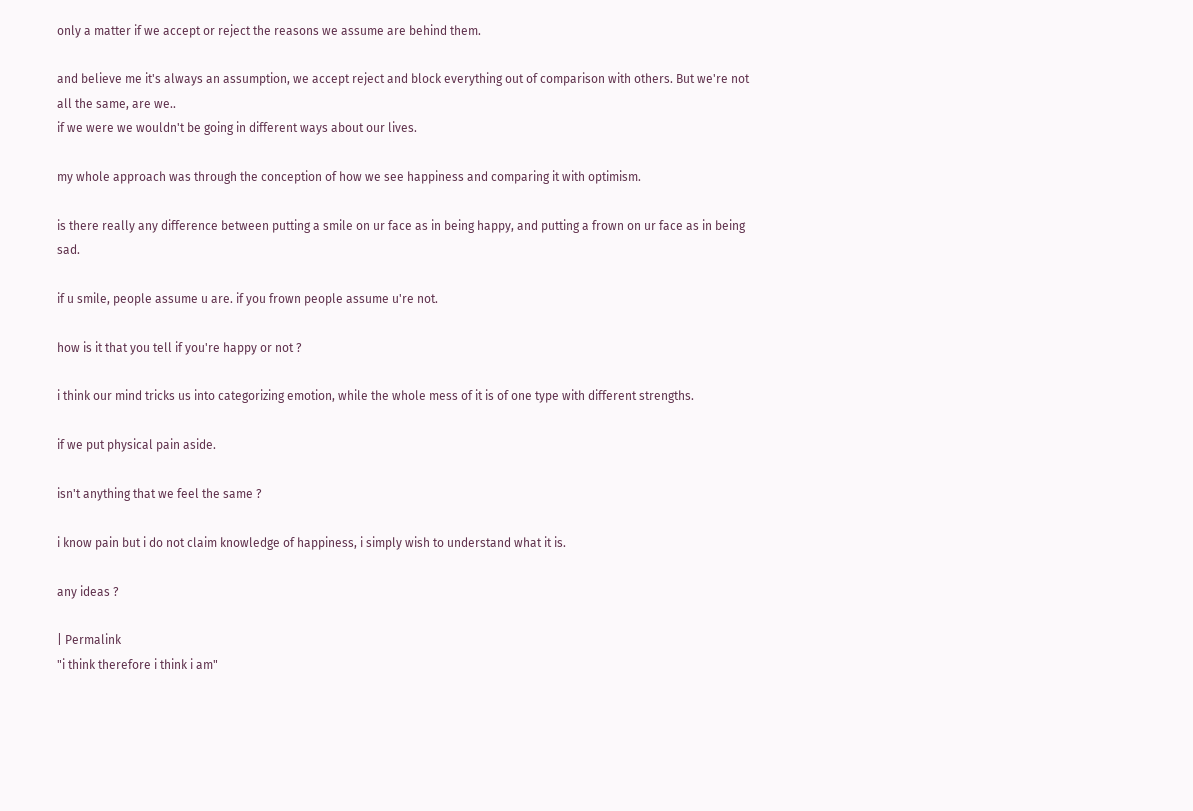only a matter if we accept or reject the reasons we assume are behind them.

and believe me it's always an assumption, we accept reject and block everything out of comparison with others. But we're not all the same, are we..
if we were we wouldn't be going in different ways about our lives.

my whole approach was through the conception of how we see happiness and comparing it with optimism.

is there really any difference between putting a smile on ur face as in being happy, and putting a frown on ur face as in being sad.

if u smile, people assume u are. if you frown people assume u're not.

how is it that you tell if you're happy or not ?

i think our mind tricks us into categorizing emotion, while the whole mess of it is of one type with different strengths.

if we put physical pain aside.

isn't anything that we feel the same ?

i know pain but i do not claim knowledge of happiness, i simply wish to understand what it is.

any ideas ?

| Permalink
"i think therefore i think i am"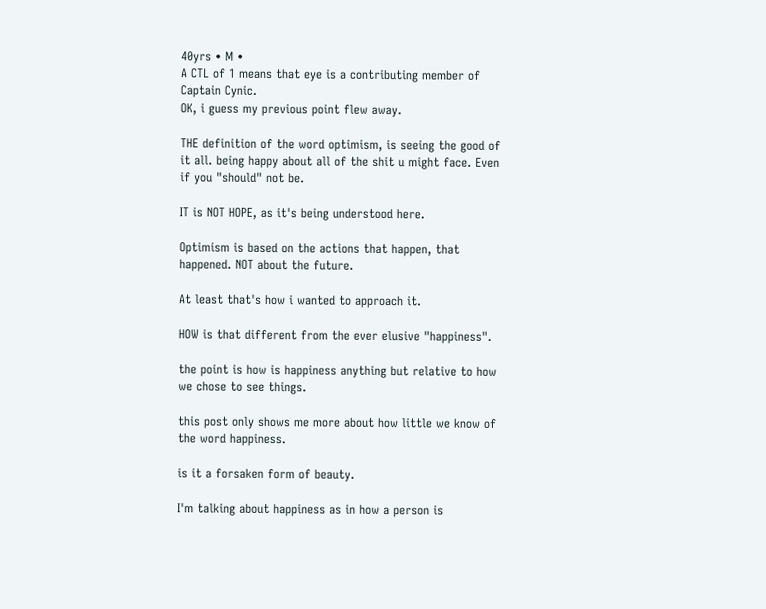40yrs • M •
A CTL of 1 means that eye is a contributing member of Captain Cynic.
OK, i guess my previous point flew away.

THE definition of the word optimism, is seeing the good of it all. being happy about all of the shit u might face. Even if you "should" not be.

IT is NOT HOPE, as it's being understood here.

Optimism is based on the actions that happen, that happened. NOT about the future.

At least that's how i wanted to approach it.

HOW is that different from the ever elusive "happiness".

the point is how is happiness anything but relative to how we chose to see things.

this post only shows me more about how little we know of the word happiness.

is it a forsaken form of beauty.

I'm talking about happiness as in how a person is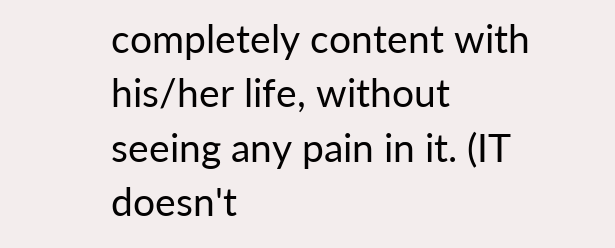completely content with his/her life, without seeing any pain in it. (IT doesn't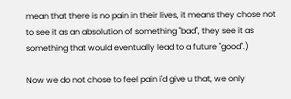mean that there is no pain in their lives, it means they chose not to see it as an absolution of something "bad", they see it as something that would eventually lead to a future "good".)

Now we do not chose to feel pain i'd give u that, we only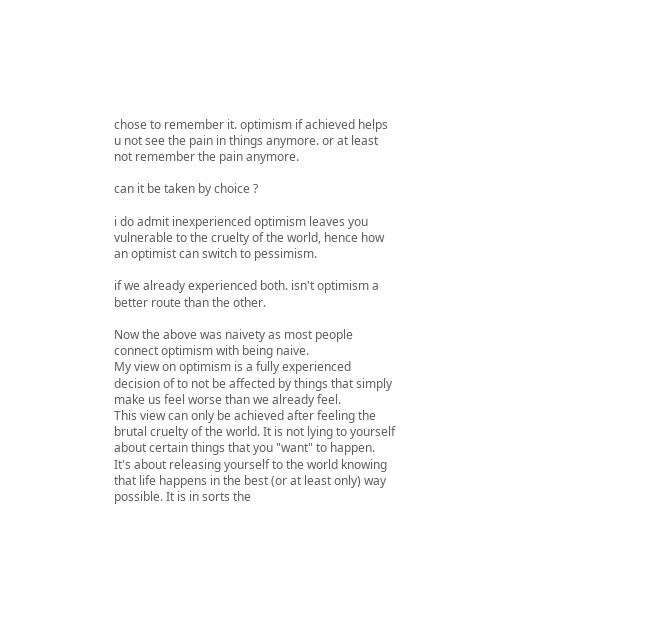chose to remember it. optimism if achieved helps u not see the pain in things anymore. or at least not remember the pain anymore.

can it be taken by choice ?

i do admit inexperienced optimism leaves you vulnerable to the cruelty of the world, hence how an optimist can switch to pessimism.

if we already experienced both. isn't optimism a better route than the other.

Now the above was naivety as most people connect optimism with being naive.
My view on optimism is a fully experienced decision of to not be affected by things that simply make us feel worse than we already feel.
This view can only be achieved after feeling the brutal cruelty of the world. It is not lying to yourself about certain things that you "want" to happen.
It's about releasing yourself to the world knowing that life happens in the best (or at least only) way possible. It is in sorts the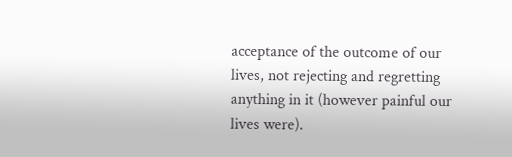acceptance of the outcome of our lives, not rejecting and regretting anything in it (however painful our lives were).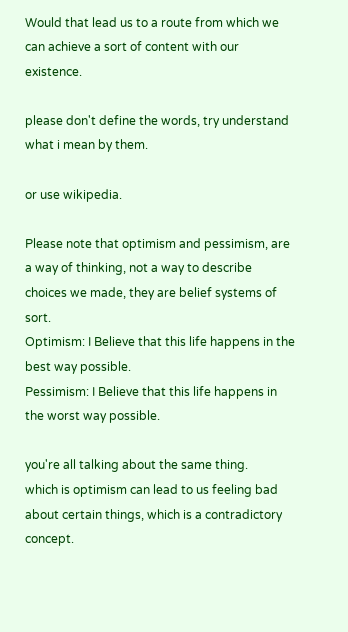Would that lead us to a route from which we can achieve a sort of content with our existence.

please don't define the words, try understand what i mean by them.

or use wikipedia.

Please note that optimism and pessimism, are a way of thinking, not a way to describe choices we made, they are belief systems of sort.
Optimism: I Believe that this life happens in the best way possible.
Pessimism: I Believe that this life happens in the worst way possible.

you're all talking about the same thing.
which is optimism can lead to us feeling bad about certain things, which is a contradictory concept.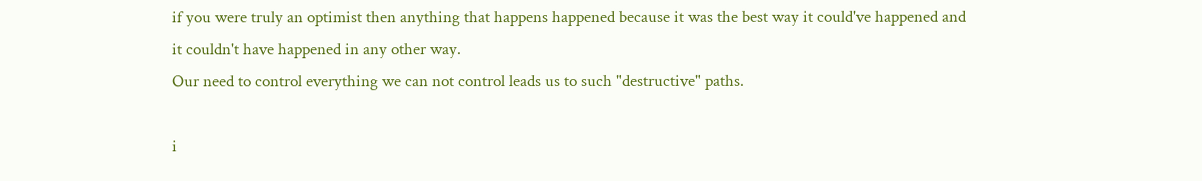if you were truly an optimist then anything that happens happened because it was the best way it could've happened and it couldn't have happened in any other way.
Our need to control everything we can not control leads us to such "destructive" paths.

i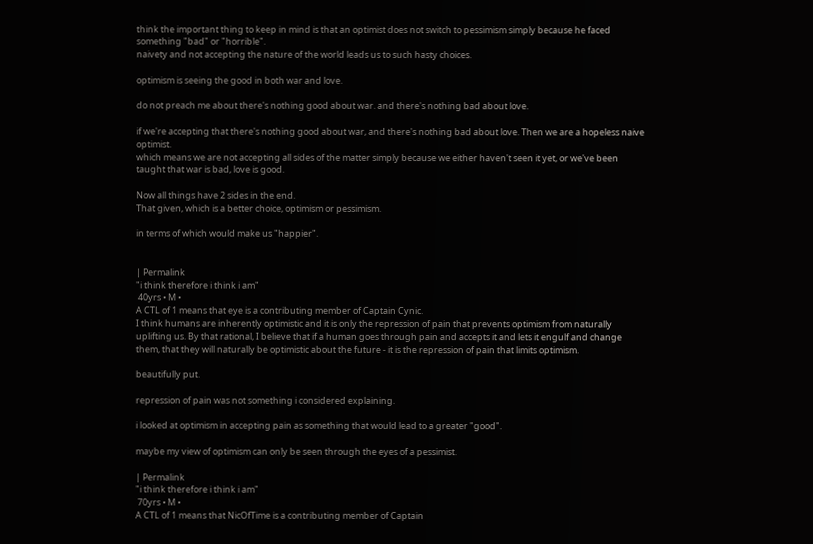think the important thing to keep in mind is that an optimist does not switch to pessimism simply because he faced something "bad" or "horrible".
naivety and not accepting the nature of the world leads us to such hasty choices.

optimism is seeing the good in both war and love.

do not preach me about there's nothing good about war. and there's nothing bad about love.

if we're accepting that there's nothing good about war, and there's nothing bad about love. Then we are a hopeless naive optimist.
which means we are not accepting all sides of the matter simply because we either haven't seen it yet, or we've been taught that war is bad, love is good.

Now all things have 2 sides in the end.
That given, which is a better choice, optimism or pessimism.

in terms of which would make us "happier".


| Permalink
"i think therefore i think i am"
 40yrs • M •
A CTL of 1 means that eye is a contributing member of Captain Cynic.
I think humans are inherently optimistic and it is only the repression of pain that prevents optimism from naturally uplifting us. By that rational, I believe that if a human goes through pain and accepts it and lets it engulf and change them, that they will naturally be optimistic about the future - it is the repression of pain that limits optimism.

beautifully put.

repression of pain was not something i considered explaining.

i looked at optimism in accepting pain as something that would lead to a greater "good".

maybe my view of optimism can only be seen through the eyes of a pessimist.

| Permalink
"i think therefore i think i am"
 70yrs • M •
A CTL of 1 means that NicOfTime is a contributing member of Captain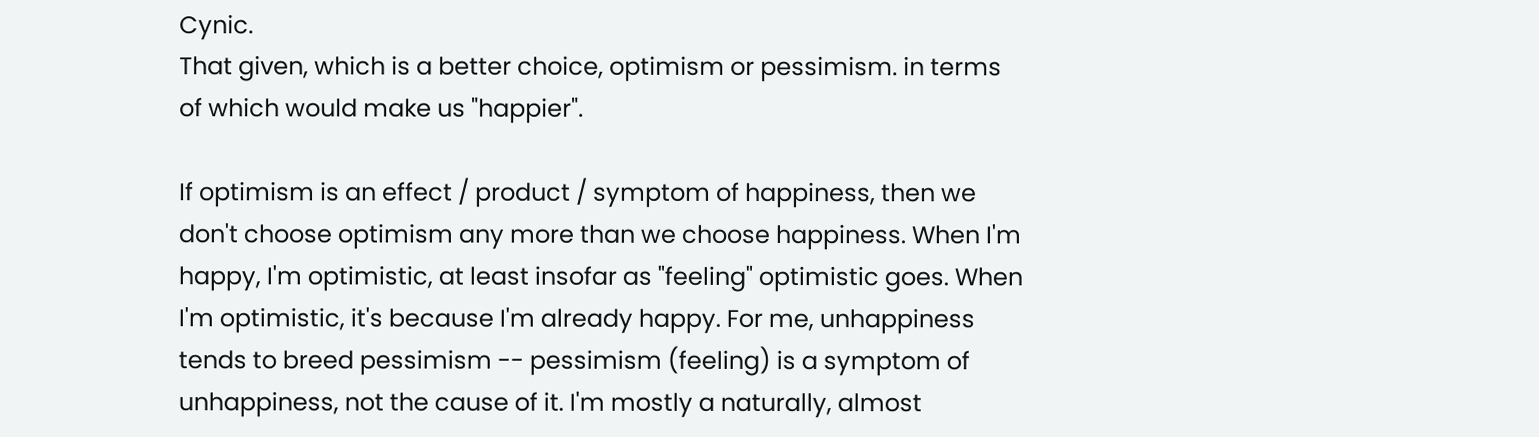Cynic.
That given, which is a better choice, optimism or pessimism. in terms of which would make us "happier".

If optimism is an effect / product / symptom of happiness, then we don't choose optimism any more than we choose happiness. When I'm happy, I'm optimistic, at least insofar as "feeling" optimistic goes. When I'm optimistic, it's because I'm already happy. For me, unhappiness tends to breed pessimism -- pessimism (feeling) is a symptom of unhappiness, not the cause of it. I'm mostly a naturally, almost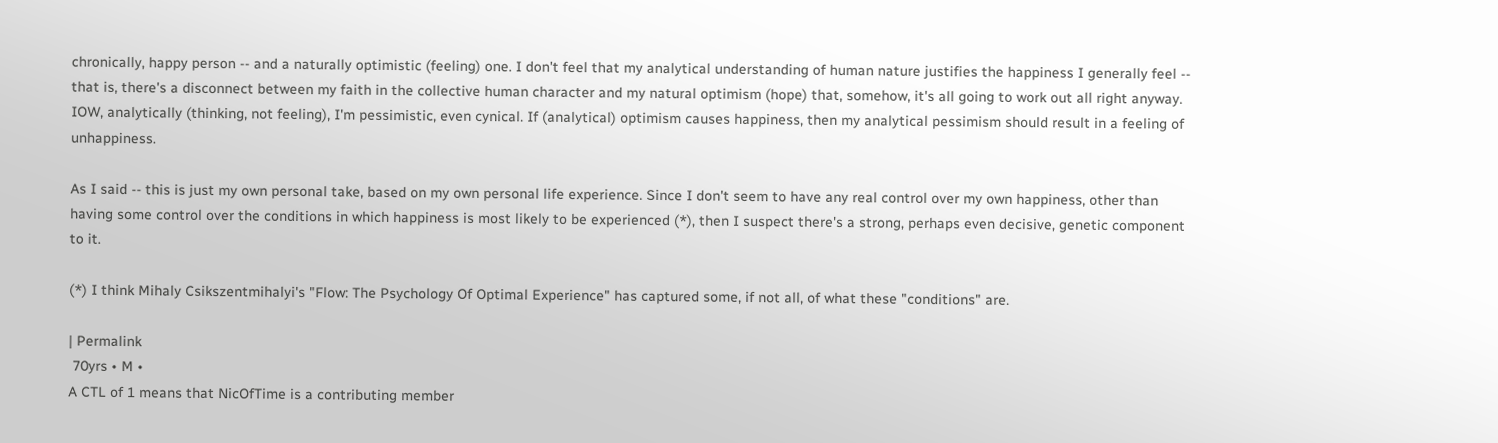chronically, happy person -- and a naturally optimistic (feeling) one. I don't feel that my analytical understanding of human nature justifies the happiness I generally feel -- that is, there's a disconnect between my faith in the collective human character and my natural optimism (hope) that, somehow, it's all going to work out all right anyway. IOW, analytically (thinking, not feeling), I'm pessimistic, even cynical. If (analytical) optimism causes happiness, then my analytical pessimism should result in a feeling of unhappiness.

As I said -- this is just my own personal take, based on my own personal life experience. Since I don't seem to have any real control over my own happiness, other than having some control over the conditions in which happiness is most likely to be experienced (*), then I suspect there's a strong, perhaps even decisive, genetic component to it.

(*) I think Mihaly Csikszentmihalyi's "Flow: The Psychology Of Optimal Experience" has captured some, if not all, of what these "conditions" are.

| Permalink
 70yrs • M •
A CTL of 1 means that NicOfTime is a contributing member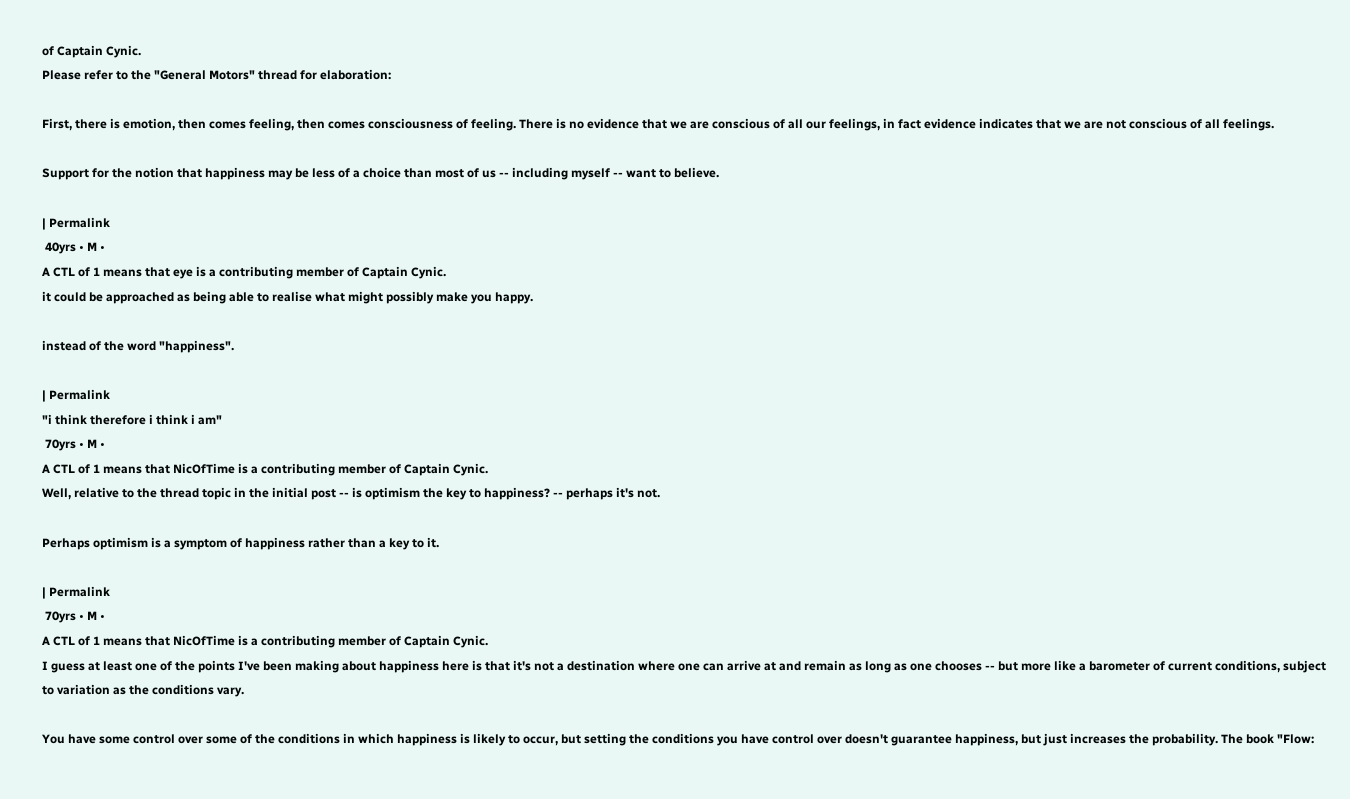of Captain Cynic.
Please refer to the "General Motors" thread for elaboration:

First, there is emotion, then comes feeling, then comes consciousness of feeling. There is no evidence that we are conscious of all our feelings, in fact evidence indicates that we are not conscious of all feelings.

Support for the notion that happiness may be less of a choice than most of us -- including myself -- want to believe.

| Permalink
 40yrs • M •
A CTL of 1 means that eye is a contributing member of Captain Cynic.
it could be approached as being able to realise what might possibly make you happy.

instead of the word "happiness".

| Permalink
"i think therefore i think i am"
 70yrs • M •
A CTL of 1 means that NicOfTime is a contributing member of Captain Cynic.
Well, relative to the thread topic in the initial post -- is optimism the key to happiness? -- perhaps it's not.

Perhaps optimism is a symptom of happiness rather than a key to it.

| Permalink
 70yrs • M •
A CTL of 1 means that NicOfTime is a contributing member of Captain Cynic.
I guess at least one of the points I've been making about happiness here is that it's not a destination where one can arrive at and remain as long as one chooses -- but more like a barometer of current conditions, subject to variation as the conditions vary.

You have some control over some of the conditions in which happiness is likely to occur, but setting the conditions you have control over doesn't guarantee happiness, but just increases the probability. The book "Flow: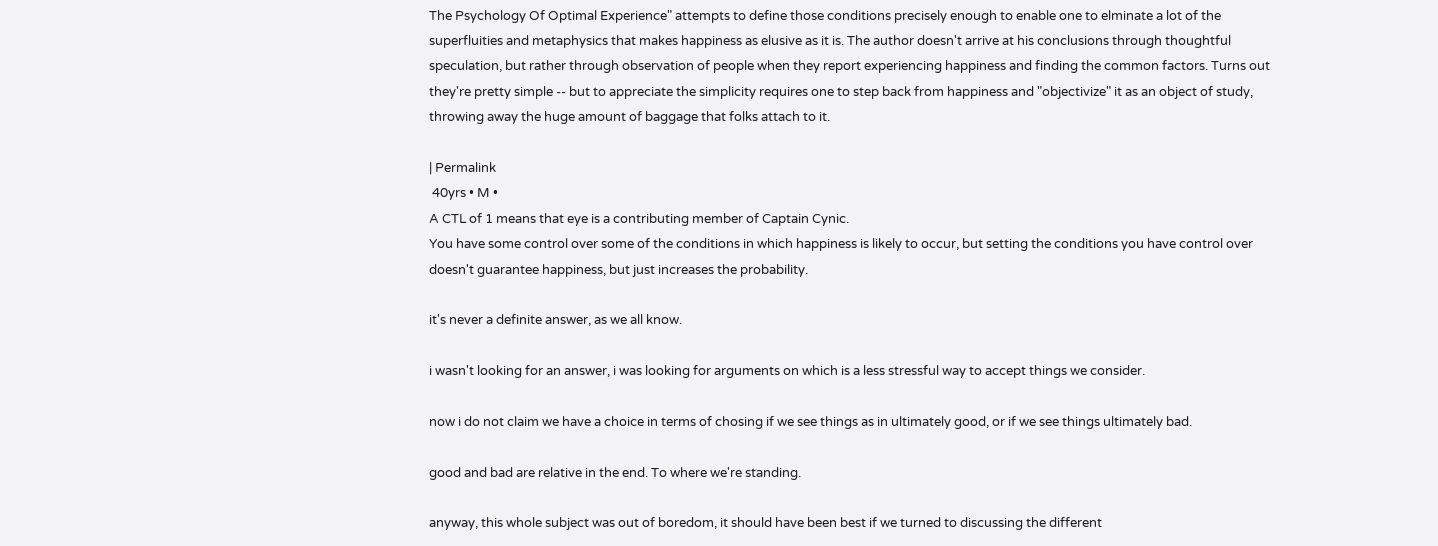The Psychology Of Optimal Experience" attempts to define those conditions precisely enough to enable one to elminate a lot of the superfluities and metaphysics that makes happiness as elusive as it is. The author doesn't arrive at his conclusions through thoughtful speculation, but rather through observation of people when they report experiencing happiness and finding the common factors. Turns out they're pretty simple -- but to appreciate the simplicity requires one to step back from happiness and "objectivize" it as an object of study, throwing away the huge amount of baggage that folks attach to it.

| Permalink
 40yrs • M •
A CTL of 1 means that eye is a contributing member of Captain Cynic.
You have some control over some of the conditions in which happiness is likely to occur, but setting the conditions you have control over doesn't guarantee happiness, but just increases the probability.

it's never a definite answer, as we all know.

i wasn't looking for an answer, i was looking for arguments on which is a less stressful way to accept things we consider.

now i do not claim we have a choice in terms of chosing if we see things as in ultimately good, or if we see things ultimately bad.

good and bad are relative in the end. To where we're standing.

anyway, this whole subject was out of boredom, it should have been best if we turned to discussing the different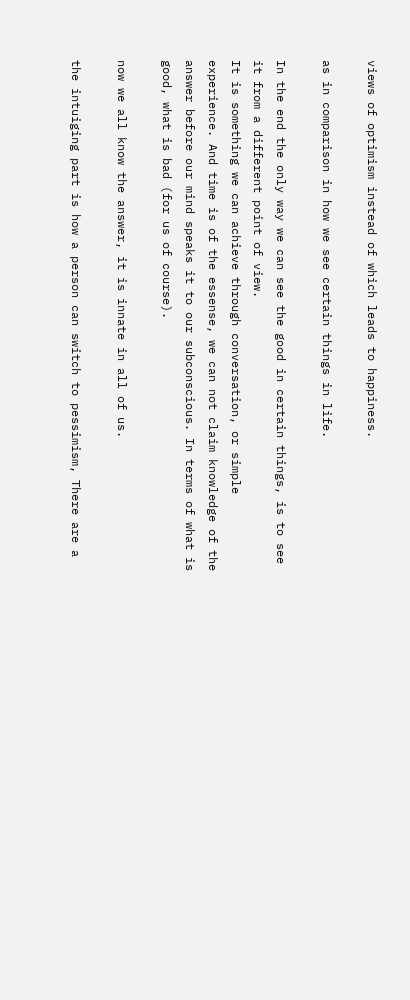views of optimism instead of which leads to happiness.

as in comparison in how we see certain things in life.

In the end the only way we can see the good in certain things, is to see it from a different point of view.
It is something we can achieve through conversation, or simple experience. And time is of the essense, we can not claim knowledge of the answer before our mind speaks it to our subconscious. In terms of what is good, what is bad (for us of course).

now we all know the answer, it is innate in all of us.

the intuiging part is how a person can switch to pessimism, There are a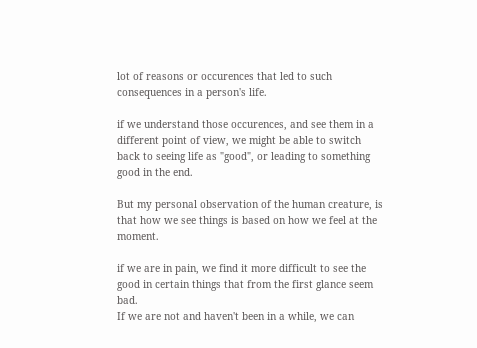lot of reasons or occurences that led to such consequences in a person's life.

if we understand those occurences, and see them in a different point of view, we might be able to switch back to seeing life as "good", or leading to something good in the end.

But my personal observation of the human creature, is that how we see things is based on how we feel at the moment.

if we are in pain, we find it more difficult to see the good in certain things that from the first glance seem bad.
If we are not and haven't been in a while, we can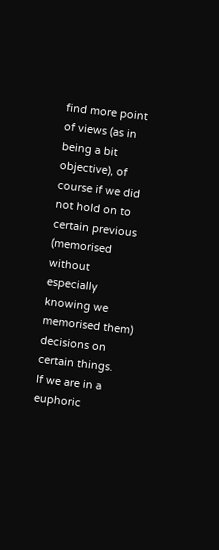find more point of views (as in being a bit objective), of course if we did not hold on to certain previous (memorised without especially knowing we memorised them) decisions on certain things.
If we are in a euphoric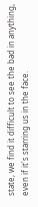state, we find it difficult to see the bad in anything, even if it's starring us in the face.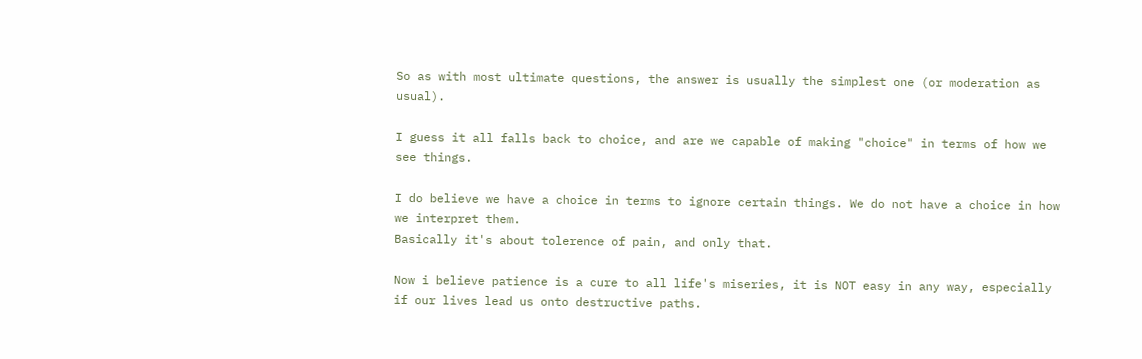So as with most ultimate questions, the answer is usually the simplest one (or moderation as usual).

I guess it all falls back to choice, and are we capable of making "choice" in terms of how we see things.

I do believe we have a choice in terms to ignore certain things. We do not have a choice in how we interpret them.
Basically it's about tolerence of pain, and only that.

Now i believe patience is a cure to all life's miseries, it is NOT easy in any way, especially if our lives lead us onto destructive paths.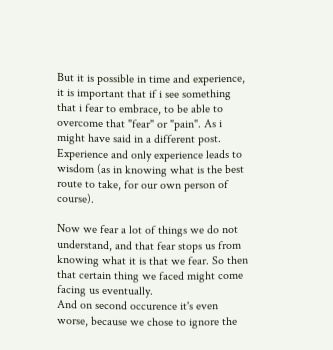But it is possible in time and experience, it is important that if i see something that i fear to embrace, to be able to overcome that "fear" or "pain". As i might have said in a different post. Experience and only experience leads to wisdom (as in knowing what is the best route to take, for our own person of course).

Now we fear a lot of things we do not understand, and that fear stops us from knowing what it is that we fear. So then that certain thing we faced might come facing us eventually.
And on second occurence it's even worse, because we chose to ignore the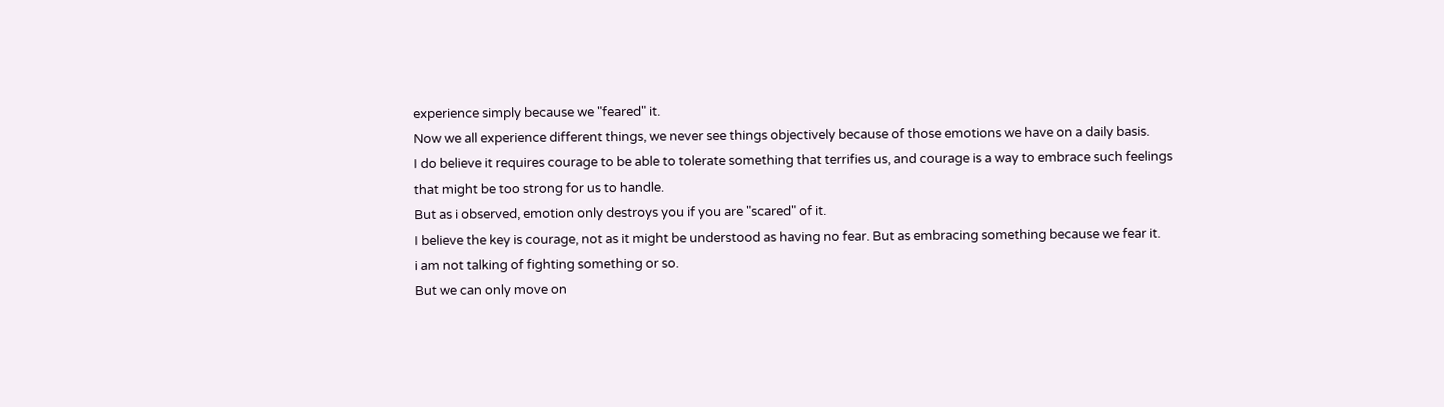experience simply because we "feared" it.
Now we all experience different things, we never see things objectively because of those emotions we have on a daily basis.
I do believe it requires courage to be able to tolerate something that terrifies us, and courage is a way to embrace such feelings that might be too strong for us to handle.
But as i observed, emotion only destroys you if you are "scared" of it.
I believe the key is courage, not as it might be understood as having no fear. But as embracing something because we fear it.
i am not talking of fighting something or so.
But we can only move on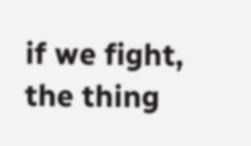if we fight, the thing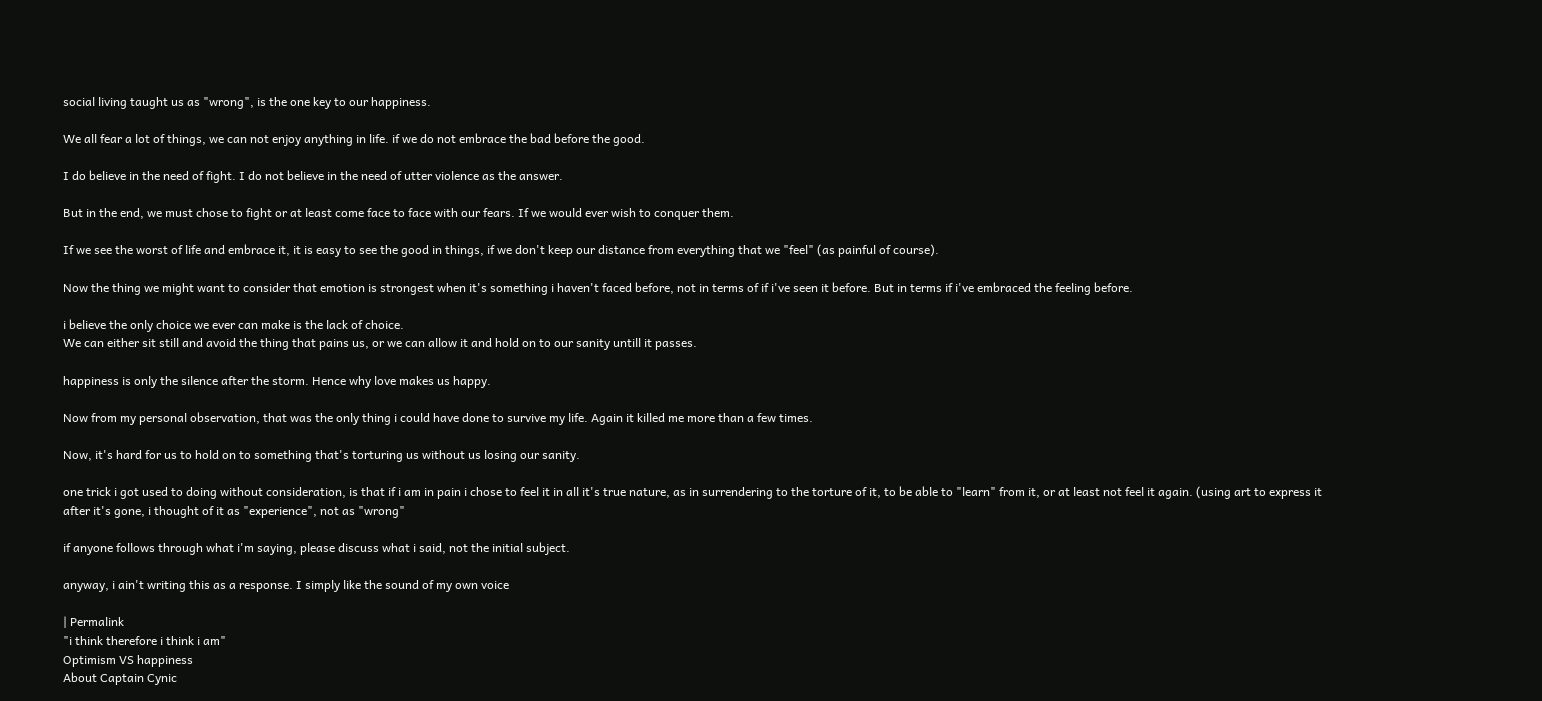social living taught us as "wrong", is the one key to our happiness.

We all fear a lot of things, we can not enjoy anything in life. if we do not embrace the bad before the good.

I do believe in the need of fight. I do not believe in the need of utter violence as the answer.

But in the end, we must chose to fight or at least come face to face with our fears. If we would ever wish to conquer them.

If we see the worst of life and embrace it, it is easy to see the good in things, if we don't keep our distance from everything that we "feel" (as painful of course).

Now the thing we might want to consider that emotion is strongest when it's something i haven't faced before, not in terms of if i've seen it before. But in terms if i've embraced the feeling before.

i believe the only choice we ever can make is the lack of choice.
We can either sit still and avoid the thing that pains us, or we can allow it and hold on to our sanity untill it passes.

happiness is only the silence after the storm. Hence why love makes us happy.

Now from my personal observation, that was the only thing i could have done to survive my life. Again it killed me more than a few times.

Now, it's hard for us to hold on to something that's torturing us without us losing our sanity.

one trick i got used to doing without consideration, is that if i am in pain i chose to feel it in all it's true nature, as in surrendering to the torture of it, to be able to "learn" from it, or at least not feel it again. (using art to express it after it's gone, i thought of it as "experience", not as "wrong"

if anyone follows through what i'm saying, please discuss what i said, not the initial subject.

anyway, i ain't writing this as a response. I simply like the sound of my own voice

| Permalink
"i think therefore i think i am"
Optimism VS happiness
About Captain Cynic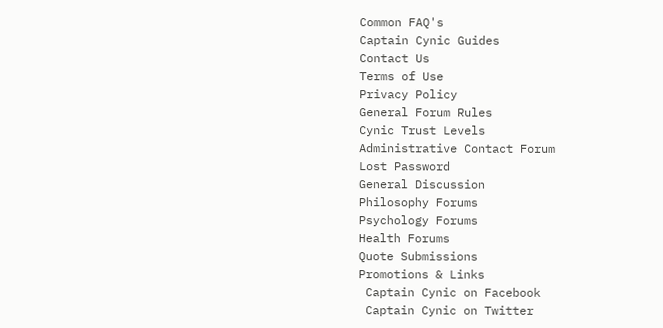Common FAQ's
Captain Cynic Guides
Contact Us
Terms of Use
Privacy Policy
General Forum Rules
Cynic Trust Levels
Administrative Contact Forum
Lost Password
General Discussion
Philosophy Forums
Psychology Forums
Health Forums
Quote Submissions
Promotions & Links
 Captain Cynic on Facebook
 Captain Cynic on Twitter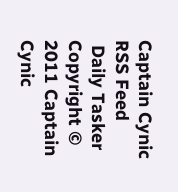Captain Cynic RSS Feed
 Daily Tasker
Copyright © 2011 Captain Cynic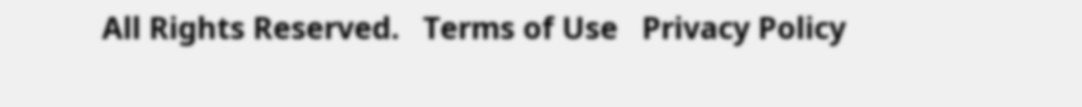All Rights Reserved.   Terms of Use   Privacy Policy